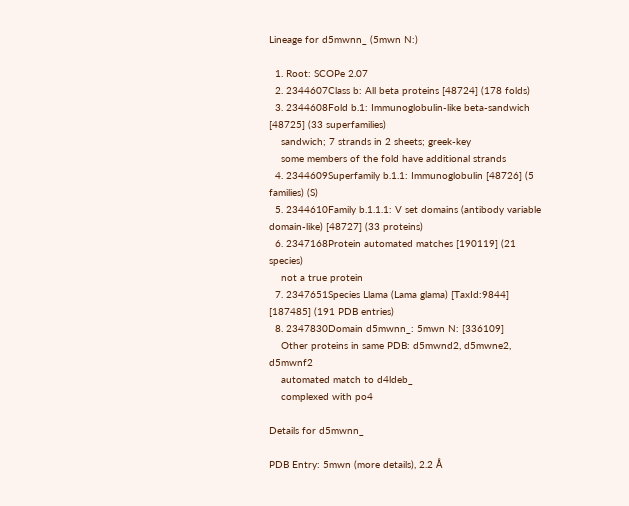Lineage for d5mwnn_ (5mwn N:)

  1. Root: SCOPe 2.07
  2. 2344607Class b: All beta proteins [48724] (178 folds)
  3. 2344608Fold b.1: Immunoglobulin-like beta-sandwich [48725] (33 superfamilies)
    sandwich; 7 strands in 2 sheets; greek-key
    some members of the fold have additional strands
  4. 2344609Superfamily b.1.1: Immunoglobulin [48726] (5 families) (S)
  5. 2344610Family b.1.1.1: V set domains (antibody variable domain-like) [48727] (33 proteins)
  6. 2347168Protein automated matches [190119] (21 species)
    not a true protein
  7. 2347651Species Llama (Lama glama) [TaxId:9844] [187485] (191 PDB entries)
  8. 2347830Domain d5mwnn_: 5mwn N: [336109]
    Other proteins in same PDB: d5mwnd2, d5mwne2, d5mwnf2
    automated match to d4ldeb_
    complexed with po4

Details for d5mwnn_

PDB Entry: 5mwn (more details), 2.2 Å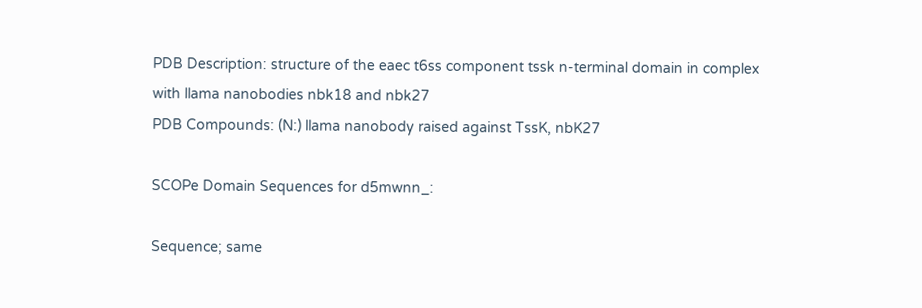PDB Description: structure of the eaec t6ss component tssk n-terminal domain in complex with llama nanobodies nbk18 and nbk27
PDB Compounds: (N:) llama nanobody raised against TssK, nbK27

SCOPe Domain Sequences for d5mwnn_:

Sequence; same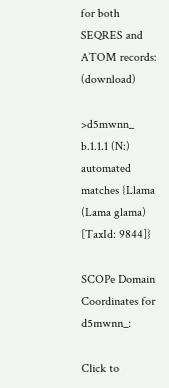for both SEQRES and ATOM records: (download)

>d5mwnn_ b.1.1.1 (N:) automated matches {Llama (Lama glama) [TaxId: 9844]}

SCOPe Domain Coordinates for d5mwnn_:

Click to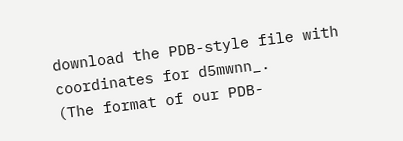download the PDB-style file with coordinates for d5mwnn_.
(The format of our PDB-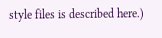style files is described here.)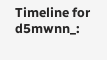Timeline for d5mwnn_: